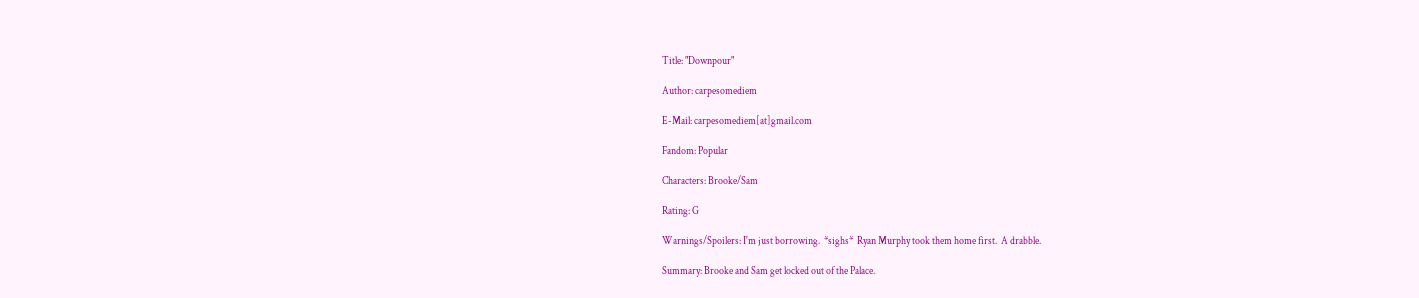Title: "Downpour"

Author: carpesomediem

E-Mail: carpesomediem[at]gmail.com

Fandom: Popular

Characters: Brooke/Sam

Rating: G

Warnings/Spoilers: I'm just borrowing.  *sighs*  Ryan Murphy took them home first.  A drabble.

Summary: Brooke and Sam get locked out of the Palace.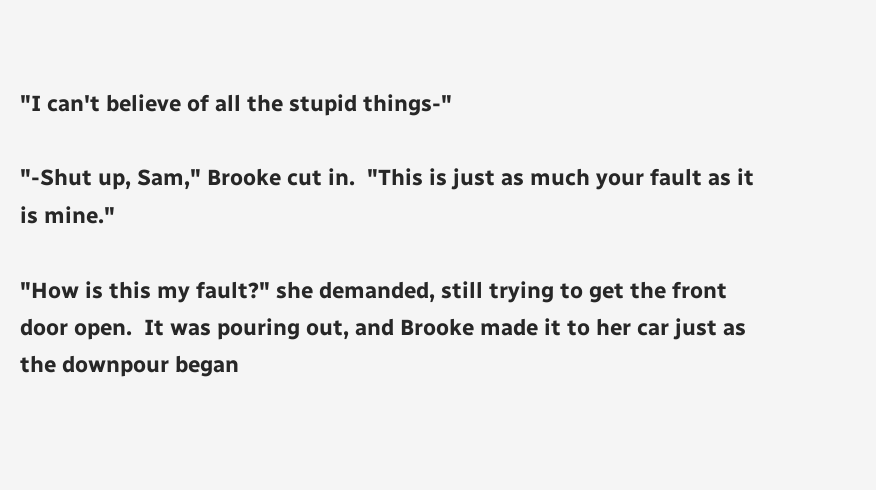"I can't believe of all the stupid things-"

"-Shut up, Sam," Brooke cut in.  "This is just as much your fault as it is mine."

"How is this my fault?" she demanded, still trying to get the front door open.  It was pouring out, and Brooke made it to her car just as the downpour began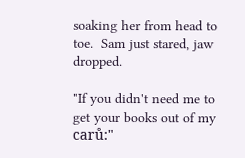soaking her from head to toe.  Sam just stared, jaw dropped.

"If you didn't need me to get your books out of my carů:"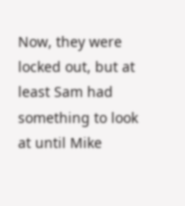Now, they were locked out, but at least Sam had something to look at until Mike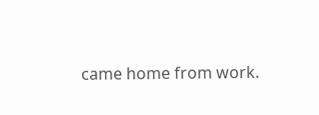came home from work.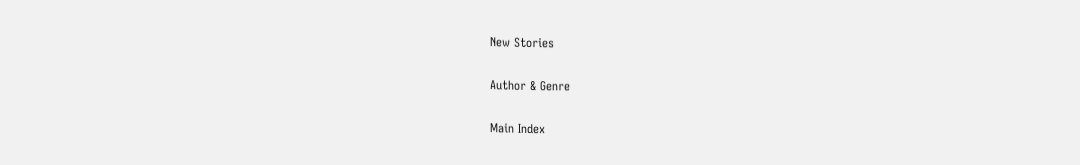New Stories

Author & Genre

Main Index